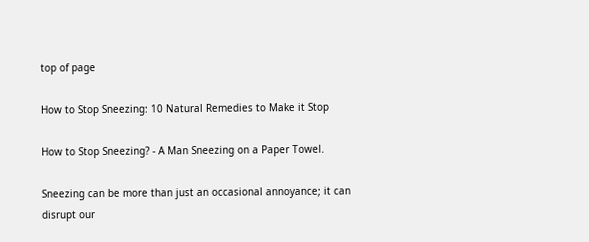top of page

How to Stop Sneezing: 10 Natural Remedies to Make it Stop

How to Stop Sneezing? - A Man Sneezing on a Paper Towel.

Sneezing can be more than just an occasional annoyance; it can disrupt our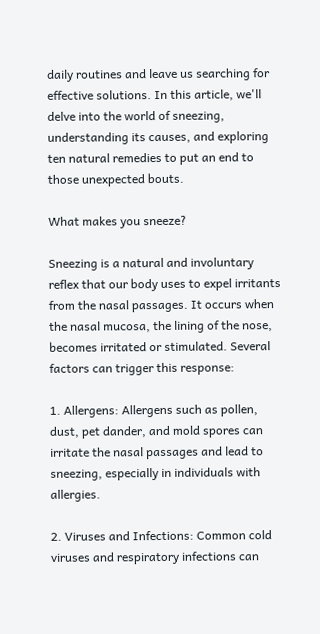daily routines and leave us searching for effective solutions. In this article, we'll delve into the world of sneezing, understanding its causes, and exploring ten natural remedies to put an end to those unexpected bouts.

What makes you sneeze?

Sneezing is a natural and involuntary reflex that our body uses to expel irritants from the nasal passages. It occurs when the nasal mucosa, the lining of the nose, becomes irritated or stimulated. Several factors can trigger this response:

1. Allergens: Allergens such as pollen, dust, pet dander, and mold spores can irritate the nasal passages and lead to sneezing, especially in individuals with allergies.

2. Viruses and Infections: Common cold viruses and respiratory infections can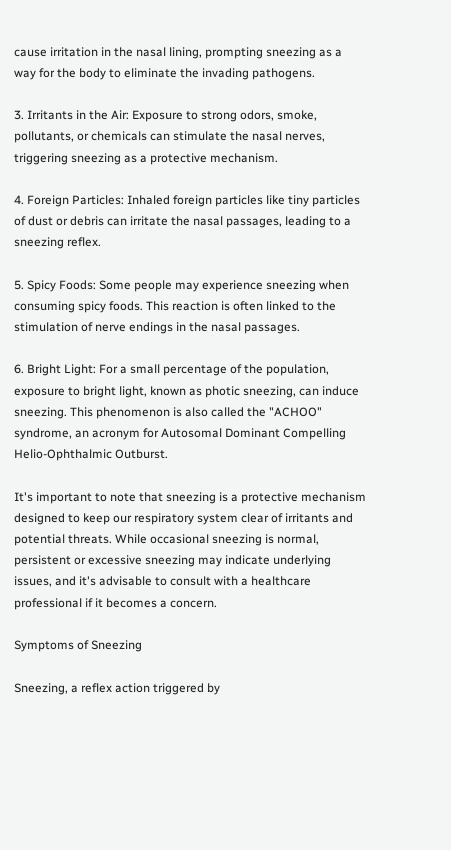cause irritation in the nasal lining, prompting sneezing as a way for the body to eliminate the invading pathogens.

3. Irritants in the Air: Exposure to strong odors, smoke, pollutants, or chemicals can stimulate the nasal nerves, triggering sneezing as a protective mechanism.

4. Foreign Particles: Inhaled foreign particles like tiny particles of dust or debris can irritate the nasal passages, leading to a sneezing reflex.

5. Spicy Foods: Some people may experience sneezing when consuming spicy foods. This reaction is often linked to the stimulation of nerve endings in the nasal passages.

6. Bright Light: For a small percentage of the population, exposure to bright light, known as photic sneezing, can induce sneezing. This phenomenon is also called the "ACHOO" syndrome, an acronym for Autosomal Dominant Compelling Helio-Ophthalmic Outburst.

It's important to note that sneezing is a protective mechanism designed to keep our respiratory system clear of irritants and potential threats. While occasional sneezing is normal, persistent or excessive sneezing may indicate underlying issues, and it's advisable to consult with a healthcare professional if it becomes a concern.

Symptoms of Sneezing

Sneezing, a reflex action triggered by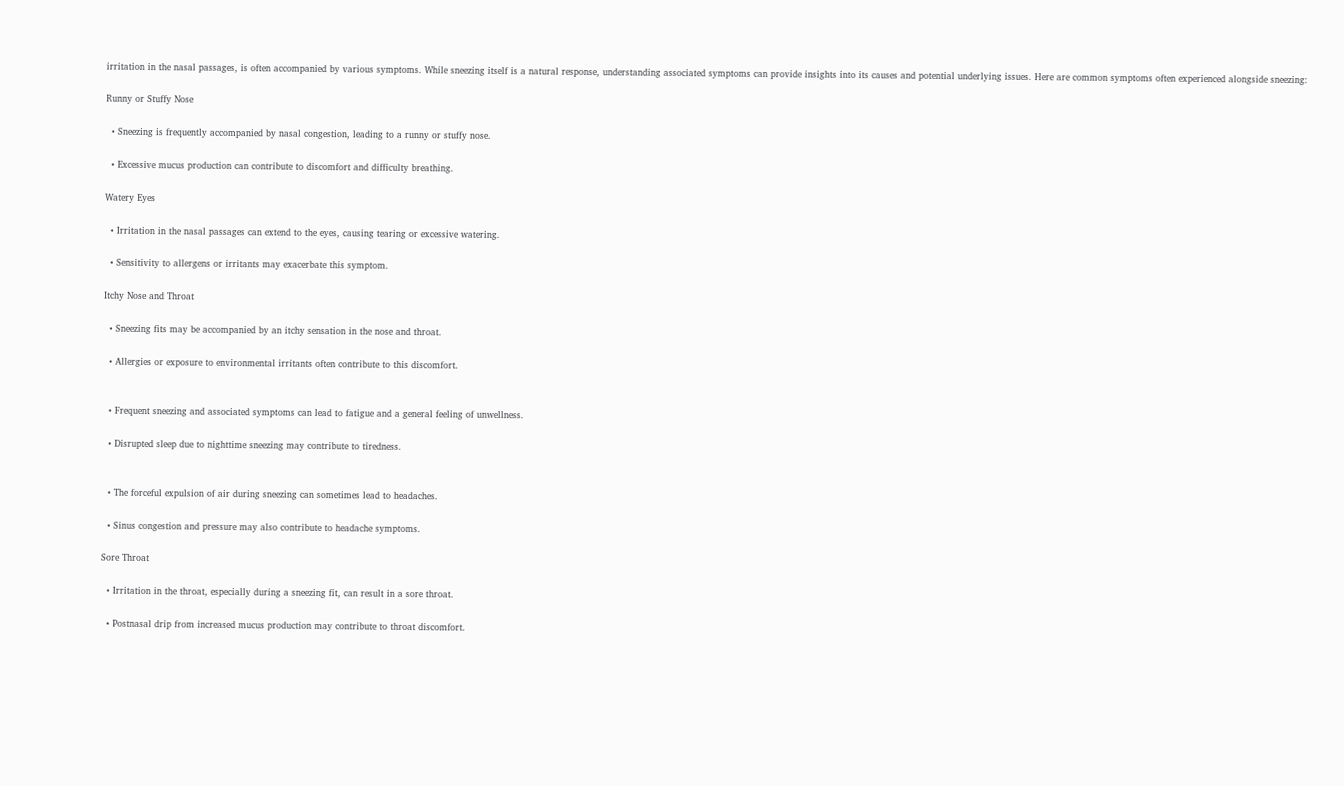irritation in the nasal passages, is often accompanied by various symptoms. While sneezing itself is a natural response, understanding associated symptoms can provide insights into its causes and potential underlying issues. Here are common symptoms often experienced alongside sneezing:

Runny or Stuffy Nose

  • Sneezing is frequently accompanied by nasal congestion, leading to a runny or stuffy nose.

  • Excessive mucus production can contribute to discomfort and difficulty breathing.

Watery Eyes

  • Irritation in the nasal passages can extend to the eyes, causing tearing or excessive watering.

  • Sensitivity to allergens or irritants may exacerbate this symptom.

Itchy Nose and Throat

  • Sneezing fits may be accompanied by an itchy sensation in the nose and throat.

  • Allergies or exposure to environmental irritants often contribute to this discomfort.


  • Frequent sneezing and associated symptoms can lead to fatigue and a general feeling of unwellness.

  • Disrupted sleep due to nighttime sneezing may contribute to tiredness.


  • The forceful expulsion of air during sneezing can sometimes lead to headaches.

  • Sinus congestion and pressure may also contribute to headache symptoms.

Sore Throat

  • Irritation in the throat, especially during a sneezing fit, can result in a sore throat.

  • Postnasal drip from increased mucus production may contribute to throat discomfort.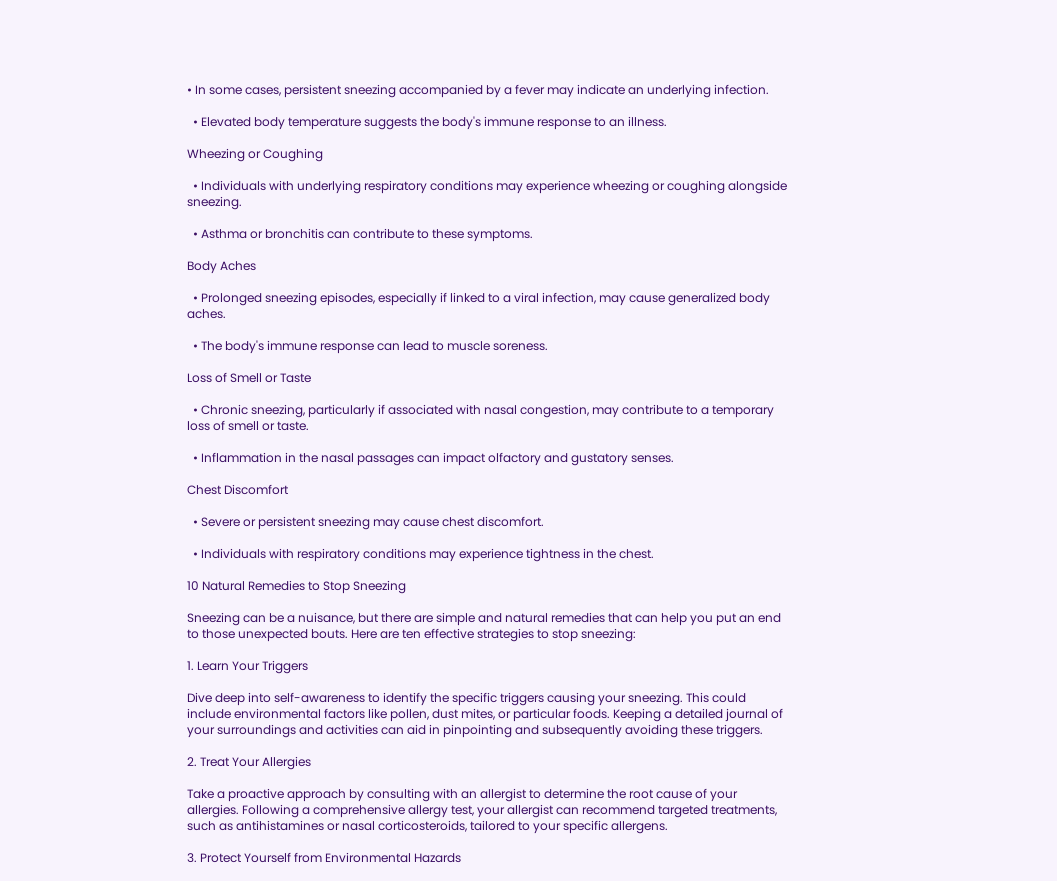• In some cases, persistent sneezing accompanied by a fever may indicate an underlying infection.

  • Elevated body temperature suggests the body's immune response to an illness.

Wheezing or Coughing

  • Individuals with underlying respiratory conditions may experience wheezing or coughing alongside sneezing.

  • Asthma or bronchitis can contribute to these symptoms.

Body Aches

  • Prolonged sneezing episodes, especially if linked to a viral infection, may cause generalized body aches.

  • The body's immune response can lead to muscle soreness.

Loss of Smell or Taste

  • Chronic sneezing, particularly if associated with nasal congestion, may contribute to a temporary loss of smell or taste.

  • Inflammation in the nasal passages can impact olfactory and gustatory senses.

Chest Discomfort

  • Severe or persistent sneezing may cause chest discomfort.

  • Individuals with respiratory conditions may experience tightness in the chest.

10 Natural Remedies to Stop Sneezing

Sneezing can be a nuisance, but there are simple and natural remedies that can help you put an end to those unexpected bouts. Here are ten effective strategies to stop sneezing:

1. Learn Your Triggers

Dive deep into self-awareness to identify the specific triggers causing your sneezing. This could include environmental factors like pollen, dust mites, or particular foods. Keeping a detailed journal of your surroundings and activities can aid in pinpointing and subsequently avoiding these triggers.

2. Treat Your Allergies

Take a proactive approach by consulting with an allergist to determine the root cause of your allergies. Following a comprehensive allergy test, your allergist can recommend targeted treatments, such as antihistamines or nasal corticosteroids, tailored to your specific allergens.

3. Protect Yourself from Environmental Hazards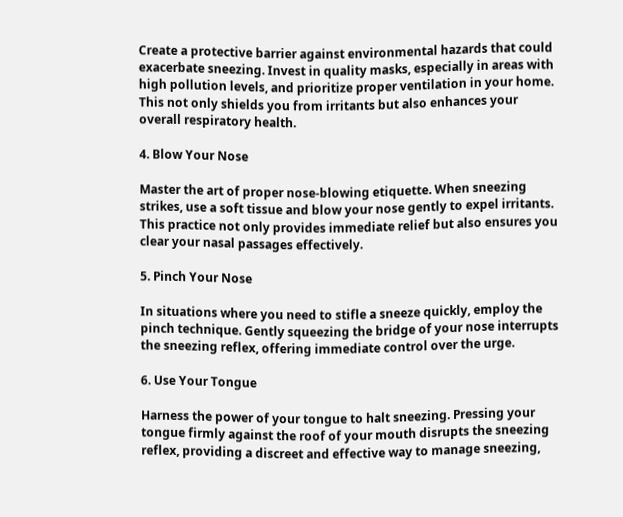Create a protective barrier against environmental hazards that could exacerbate sneezing. Invest in quality masks, especially in areas with high pollution levels, and prioritize proper ventilation in your home. This not only shields you from irritants but also enhances your overall respiratory health.

4. Blow Your Nose

Master the art of proper nose-blowing etiquette. When sneezing strikes, use a soft tissue and blow your nose gently to expel irritants. This practice not only provides immediate relief but also ensures you clear your nasal passages effectively.

5. Pinch Your Nose

In situations where you need to stifle a sneeze quickly, employ the pinch technique. Gently squeezing the bridge of your nose interrupts the sneezing reflex, offering immediate control over the urge.

6. Use Your Tongue

Harness the power of your tongue to halt sneezing. Pressing your tongue firmly against the roof of your mouth disrupts the sneezing reflex, providing a discreet and effective way to manage sneezing,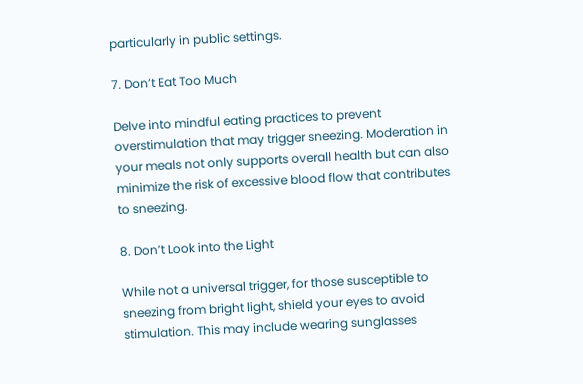particularly in public settings.

7. Don’t Eat Too Much

Delve into mindful eating practices to prevent overstimulation that may trigger sneezing. Moderation in your meals not only supports overall health but can also minimize the risk of excessive blood flow that contributes to sneezing.

8. Don’t Look into the Light

While not a universal trigger, for those susceptible to sneezing from bright light, shield your eyes to avoid stimulation. This may include wearing sunglasses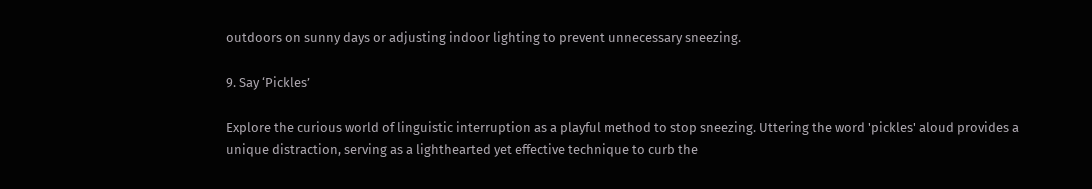outdoors on sunny days or adjusting indoor lighting to prevent unnecessary sneezing.

9. Say ‘Pickles’

Explore the curious world of linguistic interruption as a playful method to stop sneezing. Uttering the word 'pickles' aloud provides a unique distraction, serving as a lighthearted yet effective technique to curb the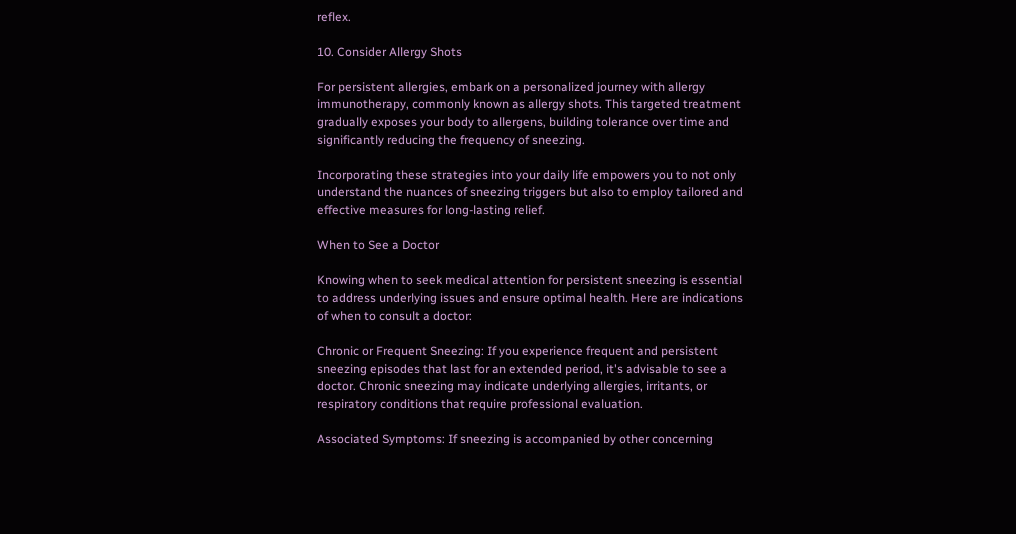reflex.

10. Consider Allergy Shots

For persistent allergies, embark on a personalized journey with allergy immunotherapy, commonly known as allergy shots. This targeted treatment gradually exposes your body to allergens, building tolerance over time and significantly reducing the frequency of sneezing.

Incorporating these strategies into your daily life empowers you to not only understand the nuances of sneezing triggers but also to employ tailored and effective measures for long-lasting relief.

When to See a Doctor

Knowing when to seek medical attention for persistent sneezing is essential to address underlying issues and ensure optimal health. Here are indications of when to consult a doctor:

Chronic or Frequent Sneezing: If you experience frequent and persistent sneezing episodes that last for an extended period, it's advisable to see a doctor. Chronic sneezing may indicate underlying allergies, irritants, or respiratory conditions that require professional evaluation.

Associated Symptoms: If sneezing is accompanied by other concerning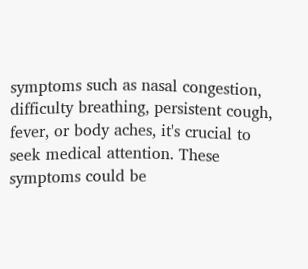symptoms such as nasal congestion, difficulty breathing, persistent cough, fever, or body aches, it's crucial to seek medical attention. These symptoms could be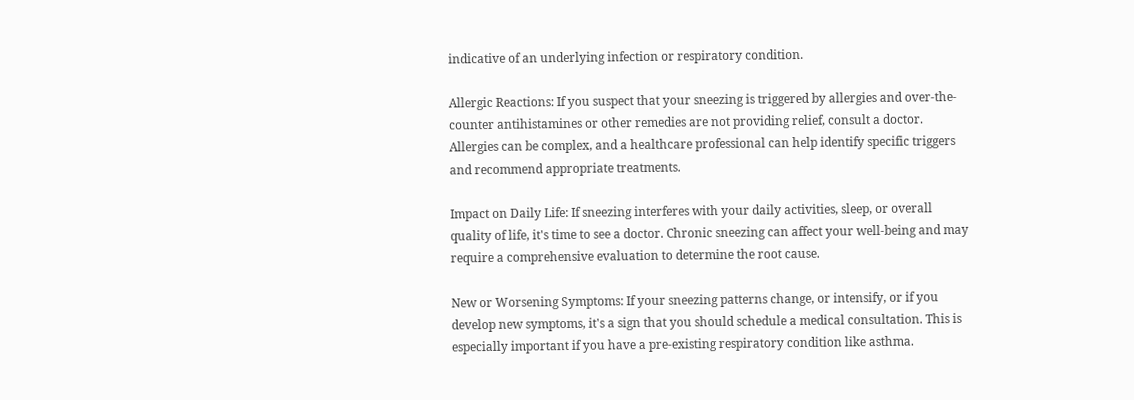indicative of an underlying infection or respiratory condition.

Allergic Reactions: If you suspect that your sneezing is triggered by allergies and over-the-counter antihistamines or other remedies are not providing relief, consult a doctor. Allergies can be complex, and a healthcare professional can help identify specific triggers and recommend appropriate treatments.

Impact on Daily Life: If sneezing interferes with your daily activities, sleep, or overall quality of life, it's time to see a doctor. Chronic sneezing can affect your well-being and may require a comprehensive evaluation to determine the root cause.

New or Worsening Symptoms: If your sneezing patterns change, or intensify, or if you develop new symptoms, it's a sign that you should schedule a medical consultation. This is especially important if you have a pre-existing respiratory condition like asthma.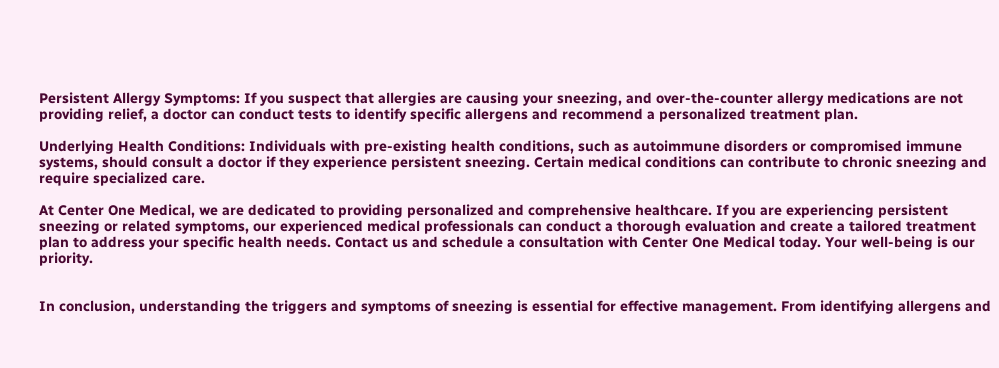Persistent Allergy Symptoms: If you suspect that allergies are causing your sneezing, and over-the-counter allergy medications are not providing relief, a doctor can conduct tests to identify specific allergens and recommend a personalized treatment plan.

Underlying Health Conditions: Individuals with pre-existing health conditions, such as autoimmune disorders or compromised immune systems, should consult a doctor if they experience persistent sneezing. Certain medical conditions can contribute to chronic sneezing and require specialized care.

At Center One Medical, we are dedicated to providing personalized and comprehensive healthcare. If you are experiencing persistent sneezing or related symptoms, our experienced medical professionals can conduct a thorough evaluation and create a tailored treatment plan to address your specific health needs. Contact us and schedule a consultation with Center One Medical today. Your well-being is our priority.


In conclusion, understanding the triggers and symptoms of sneezing is essential for effective management. From identifying allergens and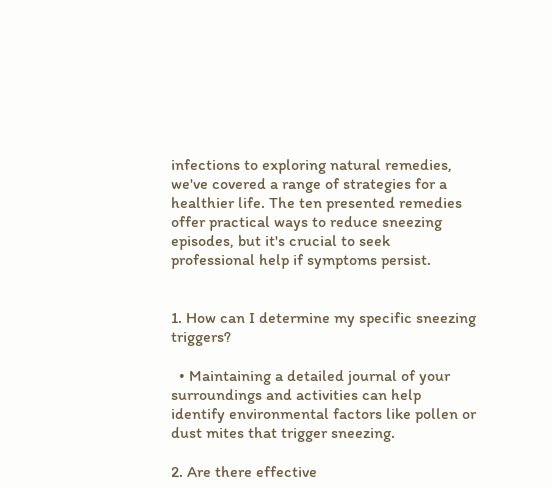infections to exploring natural remedies, we've covered a range of strategies for a healthier life. The ten presented remedies offer practical ways to reduce sneezing episodes, but it's crucial to seek professional help if symptoms persist.


1. How can I determine my specific sneezing triggers?

  • Maintaining a detailed journal of your surroundings and activities can help identify environmental factors like pollen or dust mites that trigger sneezing.

2. Are there effective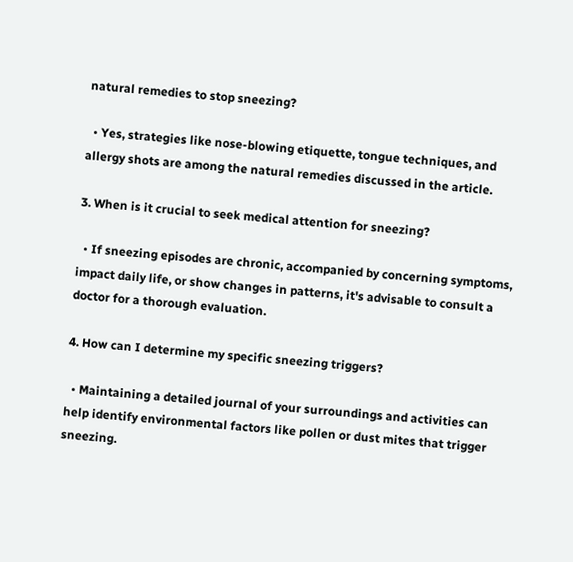natural remedies to stop sneezing?

  • Yes, strategies like nose-blowing etiquette, tongue techniques, and allergy shots are among the natural remedies discussed in the article.

3. When is it crucial to seek medical attention for sneezing?

  • If sneezing episodes are chronic, accompanied by concerning symptoms, impact daily life, or show changes in patterns, it's advisable to consult a doctor for a thorough evaluation.

4. How can I determine my specific sneezing triggers?

  • Maintaining a detailed journal of your surroundings and activities can help identify environmental factors like pollen or dust mites that trigger sneezing.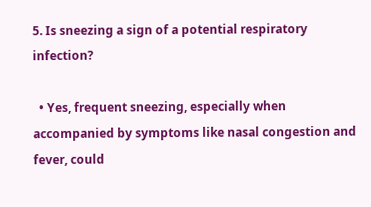5. Is sneezing a sign of a potential respiratory infection?

  • Yes, frequent sneezing, especially when accompanied by symptoms like nasal congestion and fever, could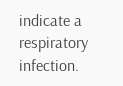indicate a respiratory infection.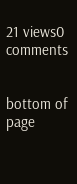21 views0 comments


bottom of page